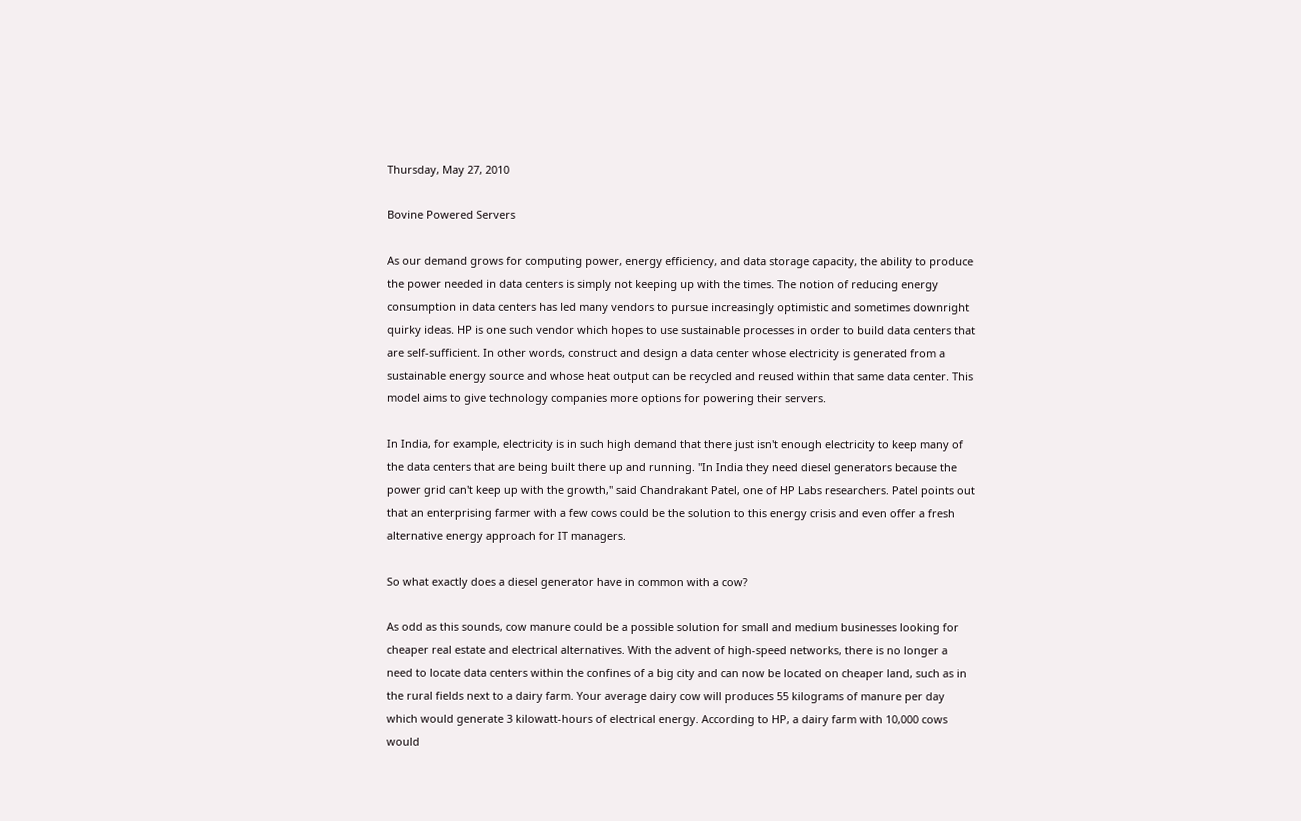Thursday, May 27, 2010

Bovine Powered Servers

As our demand grows for computing power, energy efficiency, and data storage capacity, the ability to produce the power needed in data centers is simply not keeping up with the times. The notion of reducing energy consumption in data centers has led many vendors to pursue increasingly optimistic and sometimes downright quirky ideas. HP is one such vendor which hopes to use sustainable processes in order to build data centers that are self-sufficient. In other words, construct and design a data center whose electricity is generated from a sustainable energy source and whose heat output can be recycled and reused within that same data center. This model aims to give technology companies more options for powering their servers.

In India, for example, electricity is in such high demand that there just isn't enough electricity to keep many of the data centers that are being built there up and running. "In India they need diesel generators because the power grid can't keep up with the growth," said Chandrakant Patel, one of HP Labs researchers. Patel points out that an enterprising farmer with a few cows could be the solution to this energy crisis and even offer a fresh alternative energy approach for IT managers.

So what exactly does a diesel generator have in common with a cow?

As odd as this sounds, cow manure could be a possible solution for small and medium businesses looking for cheaper real estate and electrical alternatives. With the advent of high-speed networks, there is no longer a need to locate data centers within the confines of a big city and can now be located on cheaper land, such as in the rural fields next to a dairy farm. Your average dairy cow will produces 55 kilograms of manure per day which would generate 3 kilowatt-hours of electrical energy. According to HP, a dairy farm with 10,000 cows would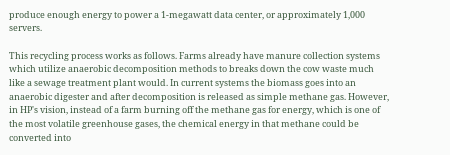produce enough energy to power a 1-megawatt data center, or approximately 1,000 servers.

This recycling process works as follows. Farms already have manure collection systems which utilize anaerobic decomposition methods to breaks down the cow waste much like a sewage treatment plant would. In current systems the biomass goes into an anaerobic digester and after decomposition is released as simple methane gas. However, in HP's vision, instead of a farm burning off the methane gas for energy, which is one of the most volatile greenhouse gases, the chemical energy in that methane could be converted into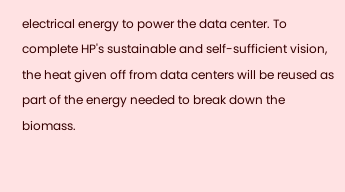electrical energy to power the data center. To complete HP's sustainable and self-sufficient vision, the heat given off from data centers will be reused as part of the energy needed to break down the biomass.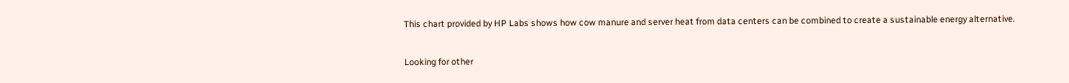This chart provided by HP Labs shows how cow manure and server heat from data centers can be combined to create a sustainable energy alternative.

Looking for other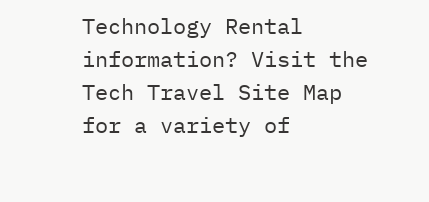Technology Rental information? Visit the Tech Travel Site Map for a variety of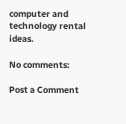computer and technology rental ideas.

No comments:

Post a Comment